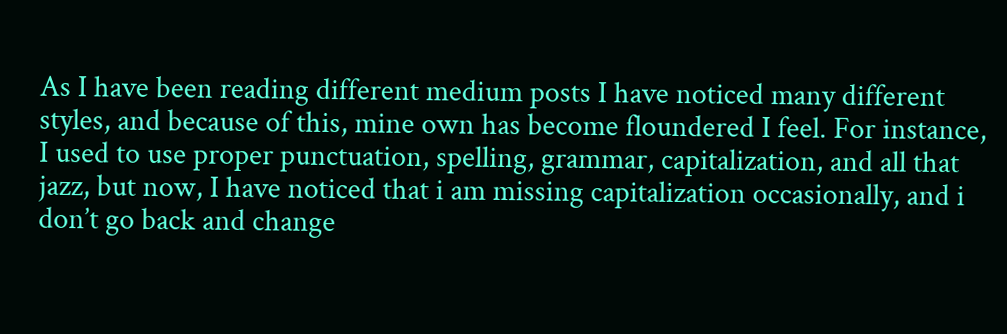As I have been reading different medium posts I have noticed many different styles, and because of this, mine own has become floundered I feel. For instance, I used to use proper punctuation, spelling, grammar, capitalization, and all that jazz, but now, I have noticed that i am missing capitalization occasionally, and i don’t go back and change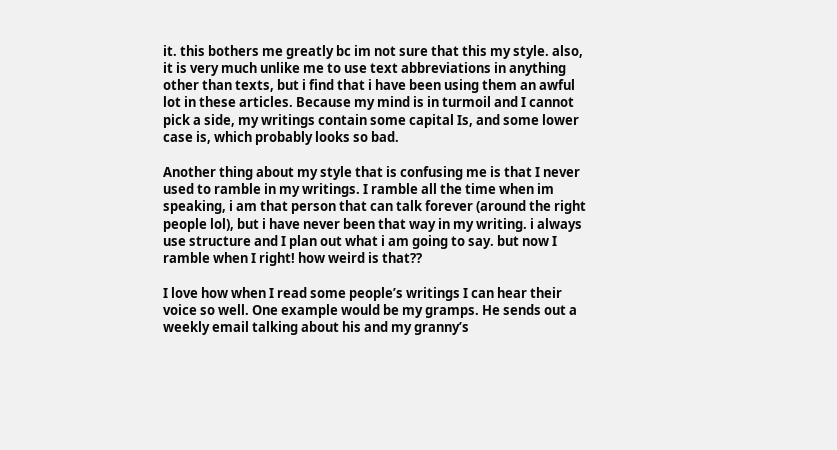it. this bothers me greatly bc im not sure that this my style. also, it is very much unlike me to use text abbreviations in anything other than texts, but i find that i have been using them an awful lot in these articles. Because my mind is in turmoil and I cannot pick a side, my writings contain some capital Is, and some lower case is, which probably looks so bad.

Another thing about my style that is confusing me is that I never used to ramble in my writings. I ramble all the time when im speaking, i am that person that can talk forever (around the right people lol), but i have never been that way in my writing. i always use structure and I plan out what i am going to say. but now I ramble when I right! how weird is that??

I love how when I read some people’s writings I can hear their voice so well. One example would be my gramps. He sends out a weekly email talking about his and my granny’s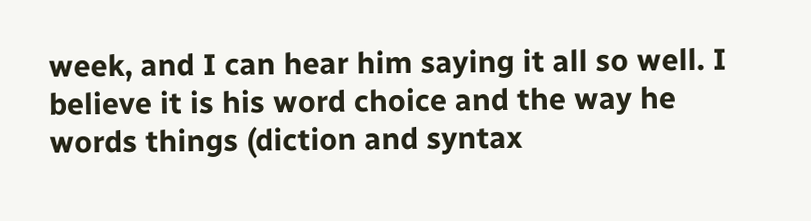week, and I can hear him saying it all so well. I believe it is his word choice and the way he words things (diction and syntax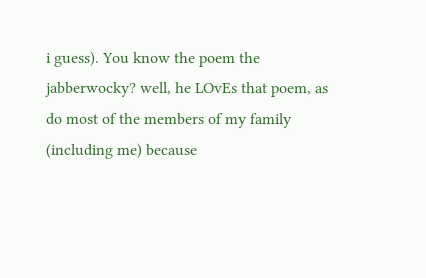i guess). You know the poem the jabberwocky? well, he LOvEs that poem, as do most of the members of my family (including me) because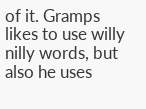of it. Gramps likes to use willy nilly words, but also he uses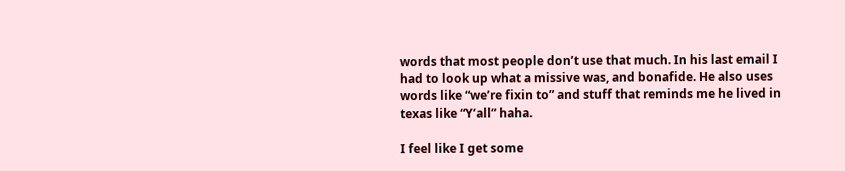words that most people don’t use that much. In his last email I had to look up what a missive was, and bonafide. He also uses words like “we’re fixin to” and stuff that reminds me he lived in texas like “Y’all” haha.

I feel like I get some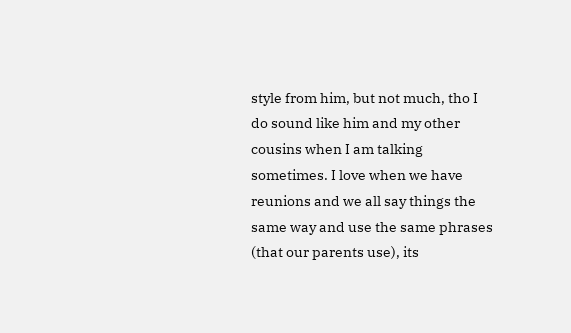style from him, but not much, tho I do sound like him and my other cousins when I am talking sometimes. I love when we have reunions and we all say things the same way and use the same phrases (that our parents use), its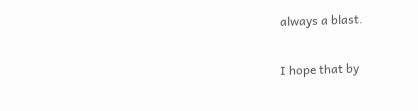always a blast.

I hope that by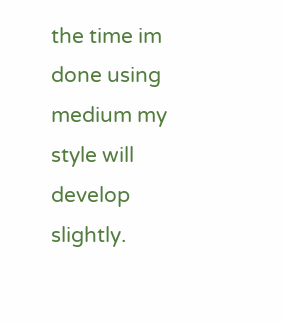the time im done using medium my style will develop slightly.